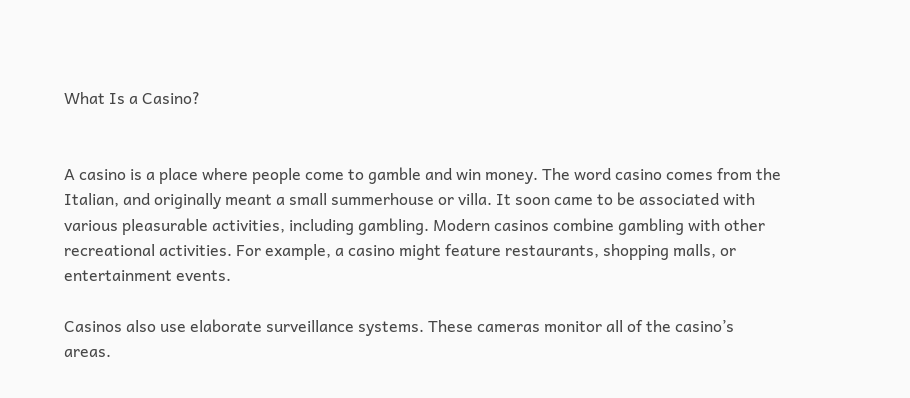What Is a Casino?


A casino is a place where people come to gamble and win money. The word casino comes from the Italian, and originally meant a small summerhouse or villa. It soon came to be associated with various pleasurable activities, including gambling. Modern casinos combine gambling with other recreational activities. For example, a casino might feature restaurants, shopping malls, or entertainment events.

Casinos also use elaborate surveillance systems. These cameras monitor all of the casino’s areas.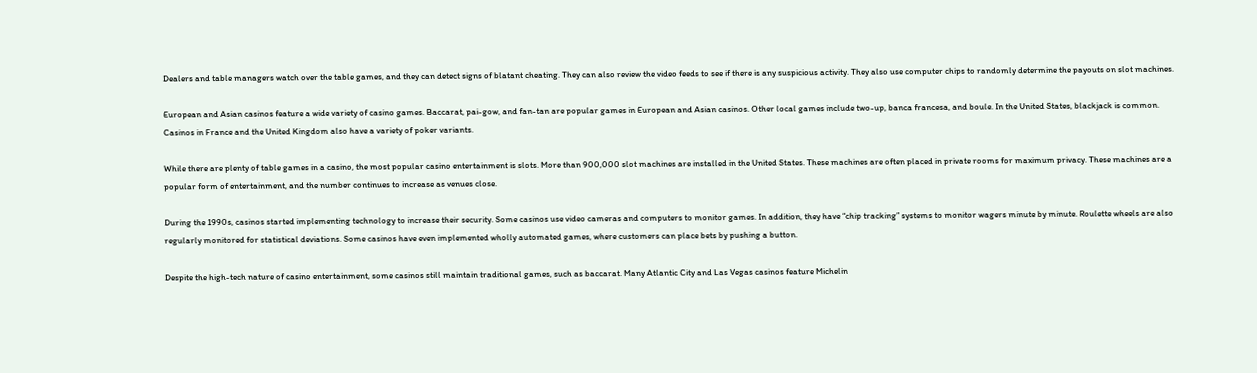Dealers and table managers watch over the table games, and they can detect signs of blatant cheating. They can also review the video feeds to see if there is any suspicious activity. They also use computer chips to randomly determine the payouts on slot machines.

European and Asian casinos feature a wide variety of casino games. Baccarat, pai-gow, and fan-tan are popular games in European and Asian casinos. Other local games include two-up, banca francesa, and boule. In the United States, blackjack is common. Casinos in France and the United Kingdom also have a variety of poker variants.

While there are plenty of table games in a casino, the most popular casino entertainment is slots. More than 900,000 slot machines are installed in the United States. These machines are often placed in private rooms for maximum privacy. These machines are a popular form of entertainment, and the number continues to increase as venues close.

During the 1990s, casinos started implementing technology to increase their security. Some casinos use video cameras and computers to monitor games. In addition, they have “chip tracking” systems to monitor wagers minute by minute. Roulette wheels are also regularly monitored for statistical deviations. Some casinos have even implemented wholly automated games, where customers can place bets by pushing a button.

Despite the high-tech nature of casino entertainment, some casinos still maintain traditional games, such as baccarat. Many Atlantic City and Las Vegas casinos feature Michelin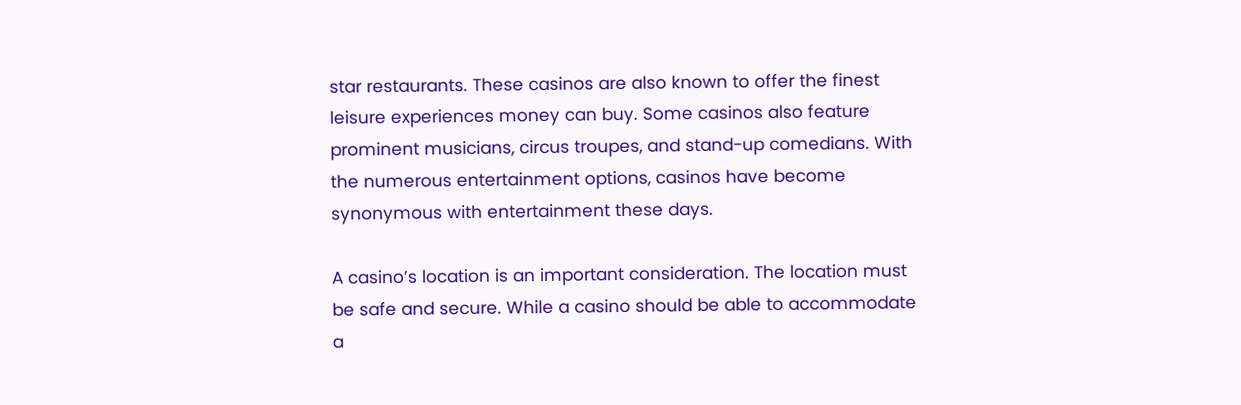star restaurants. These casinos are also known to offer the finest leisure experiences money can buy. Some casinos also feature prominent musicians, circus troupes, and stand-up comedians. With the numerous entertainment options, casinos have become synonymous with entertainment these days.

A casino’s location is an important consideration. The location must be safe and secure. While a casino should be able to accommodate a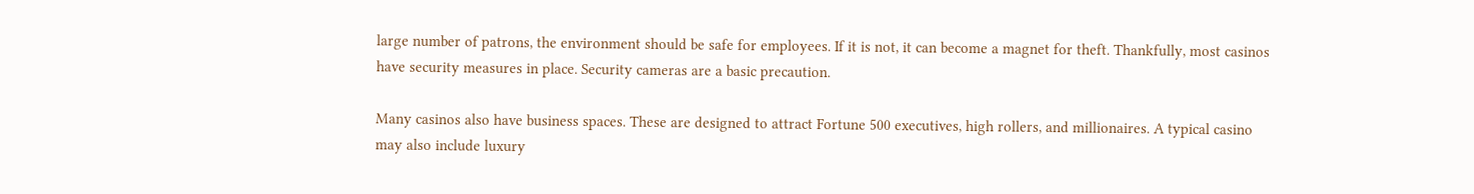large number of patrons, the environment should be safe for employees. If it is not, it can become a magnet for theft. Thankfully, most casinos have security measures in place. Security cameras are a basic precaution.

Many casinos also have business spaces. These are designed to attract Fortune 500 executives, high rollers, and millionaires. A typical casino may also include luxury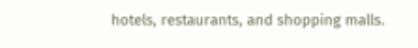hotels, restaurants, and shopping malls.